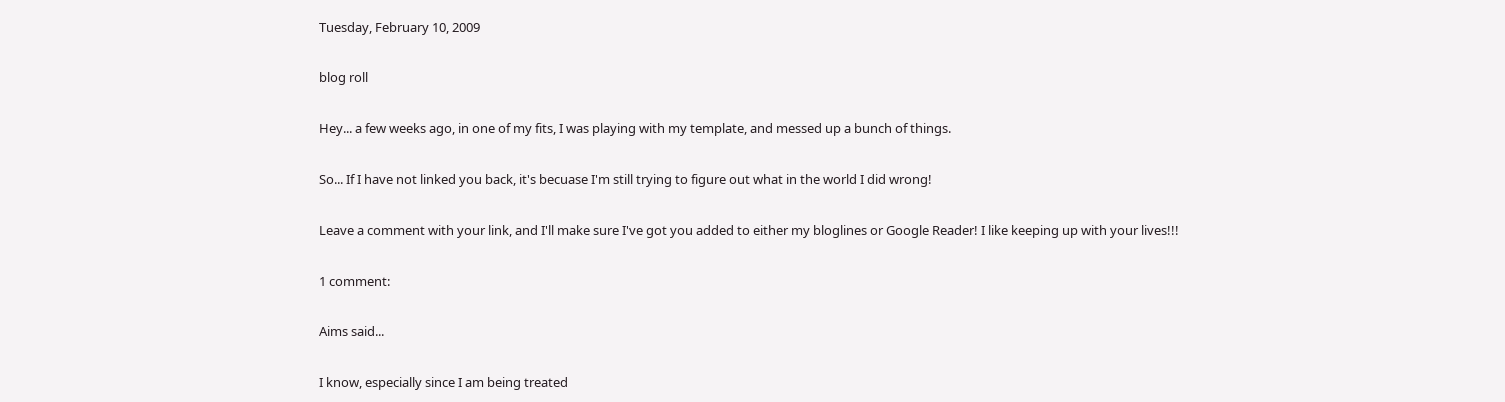Tuesday, February 10, 2009

blog roll

Hey... a few weeks ago, in one of my fits, I was playing with my template, and messed up a bunch of things.

So... If I have not linked you back, it's becuase I'm still trying to figure out what in the world I did wrong!

Leave a comment with your link, and I'll make sure I've got you added to either my bloglines or Google Reader! I like keeping up with your lives!!!

1 comment:

Aims said...

I know, especially since I am being treated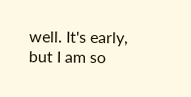well. It's early, but I am so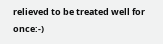relieved to be treated well for once:-)